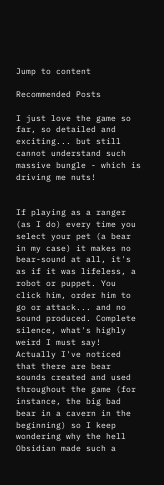Jump to content

Recommended Posts

I just love the game so far, so detailed and exciting... but still cannot understand such massive bungle - which is driving me nuts!


If playing as a ranger (as I do) every time you select your pet (a bear in my case) it makes no bear-sound at all, it's as if it was lifeless, a robot or puppet. You click him, order him to go or attack... and no sound produced. Complete silence, what's highly weird I must say! Actually I've noticed that there are bear sounds created and used throughout the game (for instance, the big bad bear in a cavern in the beginning) so I keep wondering why the hell Obsidian made such a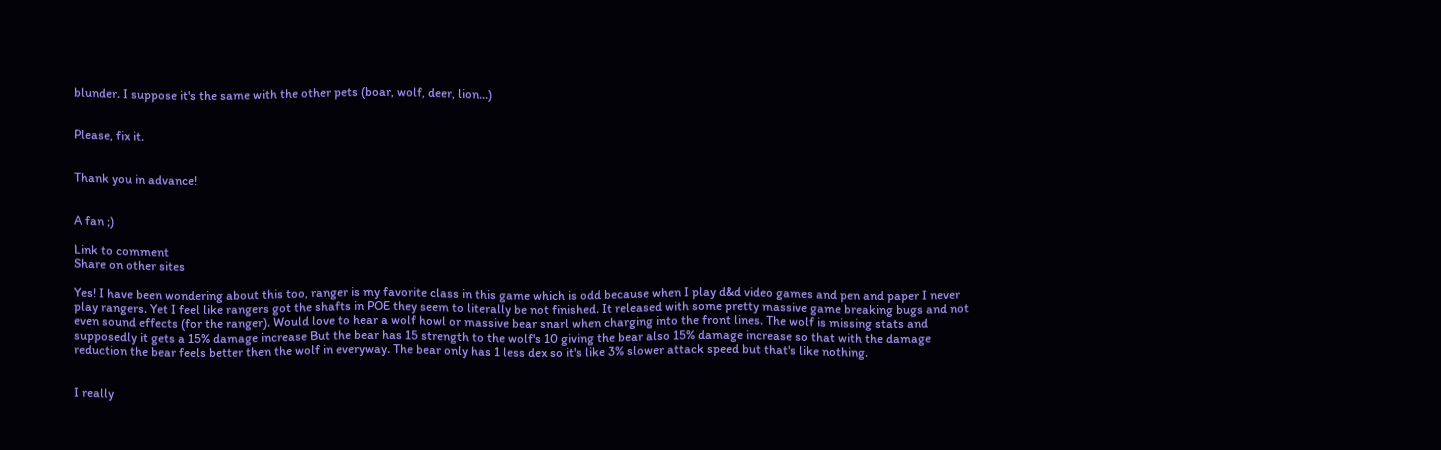blunder. I suppose it's the same with the other pets (boar, wolf, deer, lion...)


Please, fix it.


Thank you in advance!


A fan ;)

Link to comment
Share on other sites

Yes! I have been wondering about this too, ranger is my favorite class in this game which is odd because when I play d&d video games and pen and paper I never play rangers. Yet I feel like rangers got the shafts in POE they seem to literally be not finished. It released with some pretty massive game breaking bugs and not even sound effects (for the ranger). Would love to hear a wolf howl or massive bear snarl when charging into the front lines. The wolf is missing stats and supposedly it gets a 15% damage increase But the bear has 15 strength to the wolf's 10 giving the bear also 15% damage increase so that with the damage reduction the bear feels better then the wolf in everyway. The bear only has 1 less dex so it's like 3% slower attack speed but that's like nothing.


I really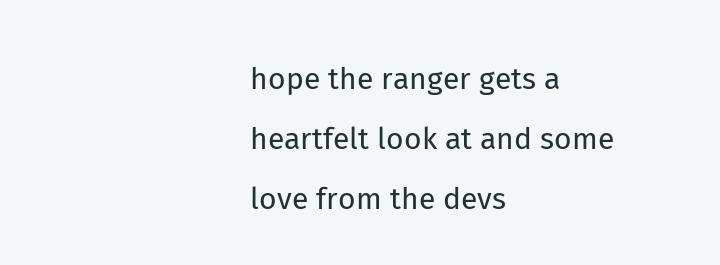hope the ranger gets a heartfelt look at and some love from the devs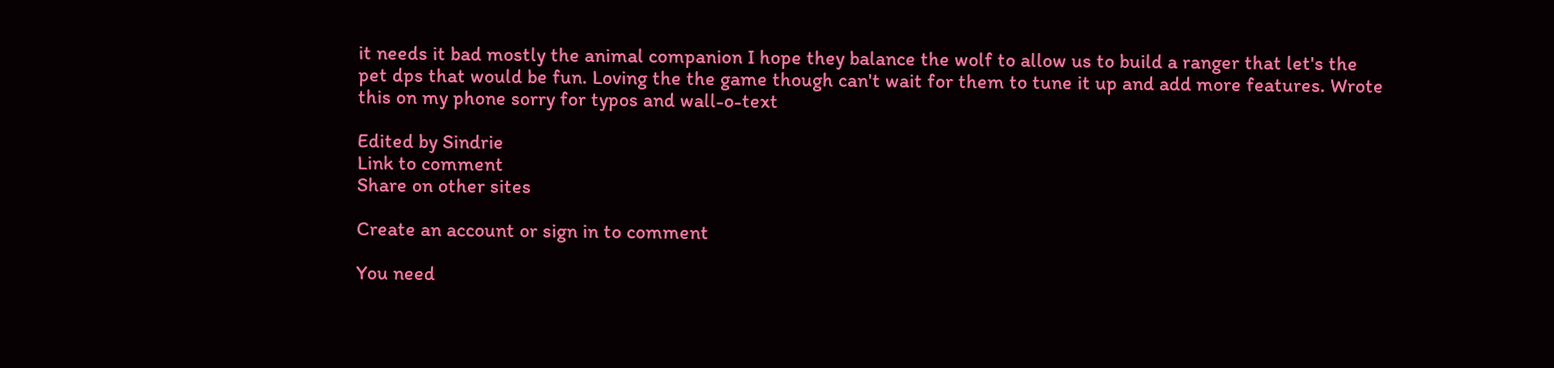it needs it bad mostly the animal companion I hope they balance the wolf to allow us to build a ranger that let's the pet dps that would be fun. Loving the the game though can't wait for them to tune it up and add more features. Wrote this on my phone sorry for typos and wall-o-text

Edited by Sindrie
Link to comment
Share on other sites

Create an account or sign in to comment

You need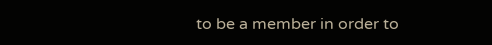to be a member in order to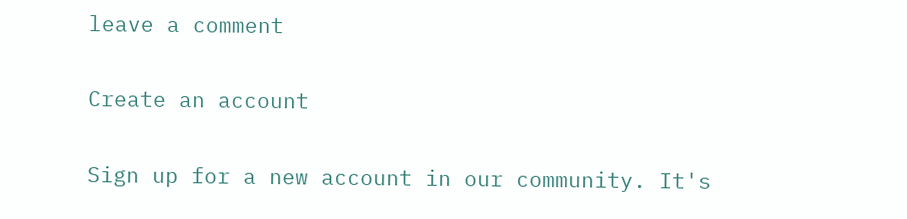leave a comment

Create an account

Sign up for a new account in our community. It's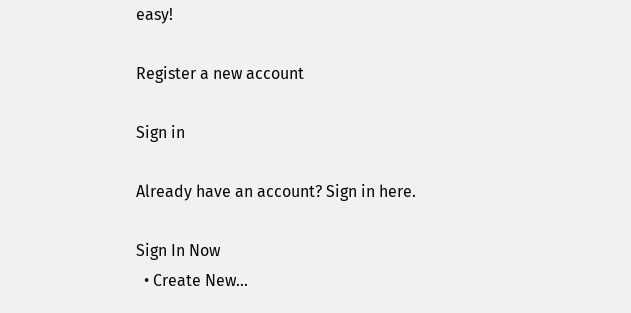easy!

Register a new account

Sign in

Already have an account? Sign in here.

Sign In Now
  • Create New...